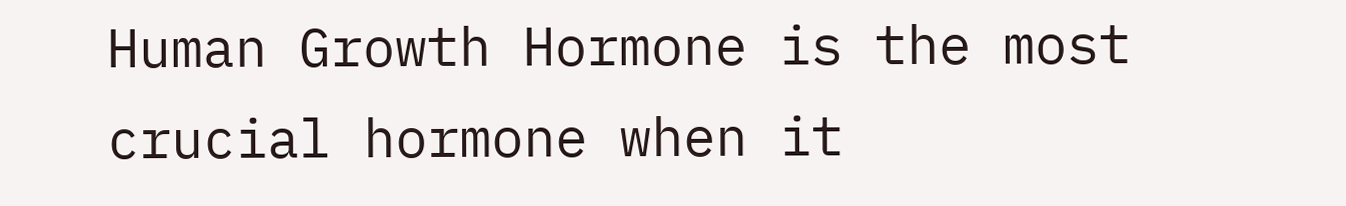Human Growth Hormone is the most crucial hormone when it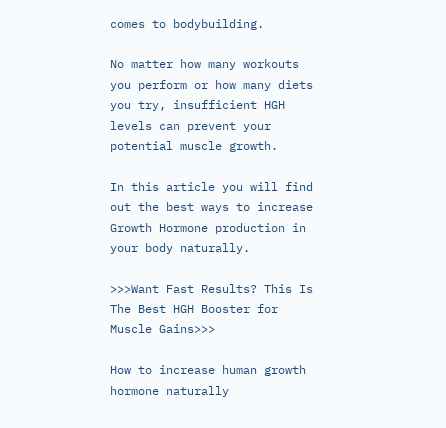comes to bodybuilding.

No matter how many workouts you perform or how many diets you try, insufficient HGH levels can prevent your potential muscle growth.

In this article you will find out the best ways to increase Growth Hormone production in your body naturally.

>>>Want Fast Results? This Is The Best HGH Booster for Muscle Gains>>>

How to increase human growth hormone naturally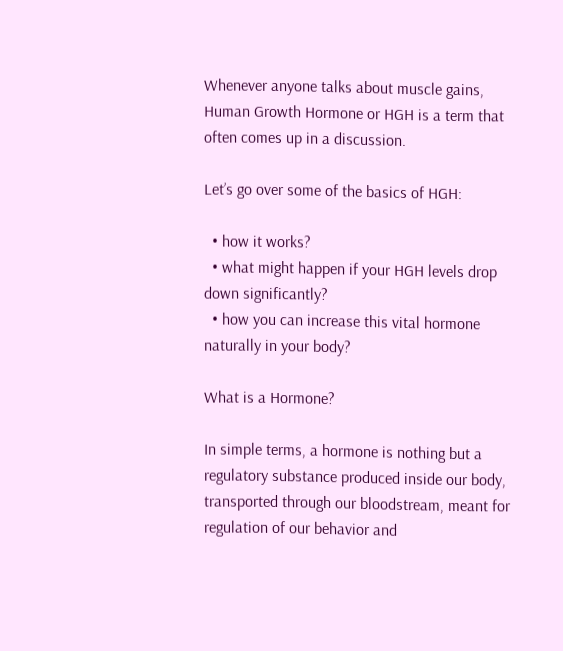Whenever anyone talks about muscle gains, Human Growth Hormone or HGH is a term that often comes up in a discussion.

Let’s go over some of the basics of HGH:

  • how it works?
  • what might happen if your HGH levels drop down significantly?
  • how you can increase this vital hormone naturally in your body?

What is a Hormone?

In simple terms, a hormone is nothing but a regulatory substance produced inside our body, transported through our bloodstream, meant for regulation of our behavior and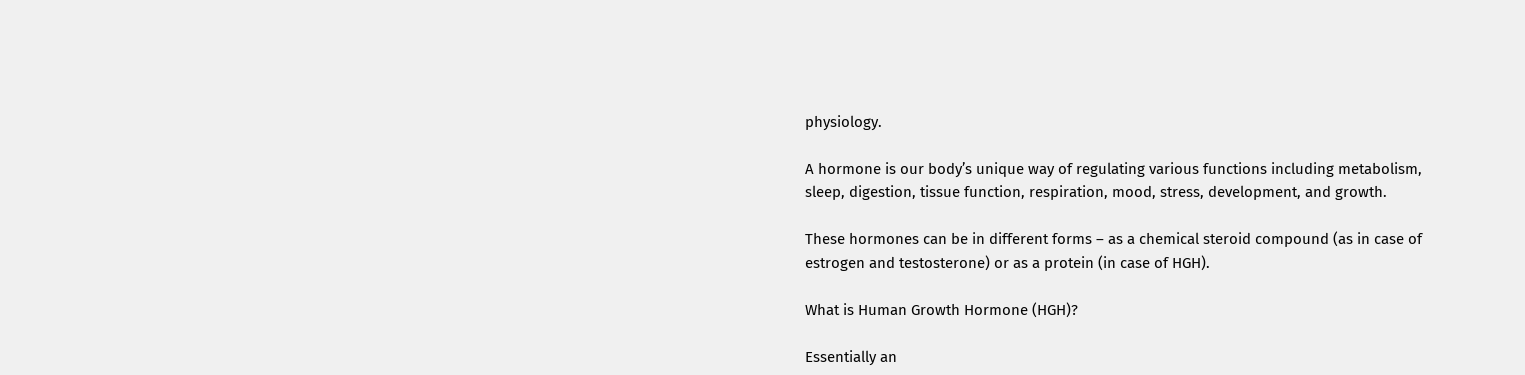physiology.

A hormone is our body’s unique way of regulating various functions including metabolism, sleep, digestion, tissue function, respiration, mood, stress, development, and growth.

These hormones can be in different forms – as a chemical steroid compound (as in case of estrogen and testosterone) or as a protein (in case of HGH).

What is Human Growth Hormone (HGH)?

Essentially an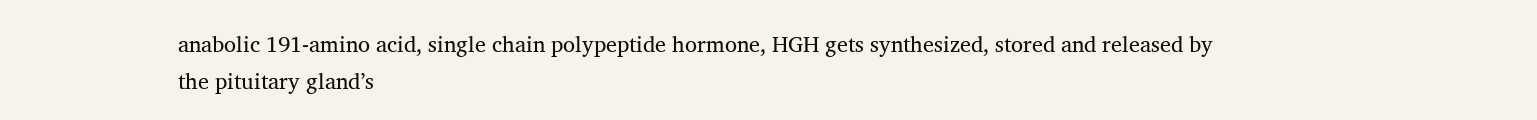anabolic 191-amino acid, single chain polypeptide hormone, HGH gets synthesized, stored and released by the pituitary gland’s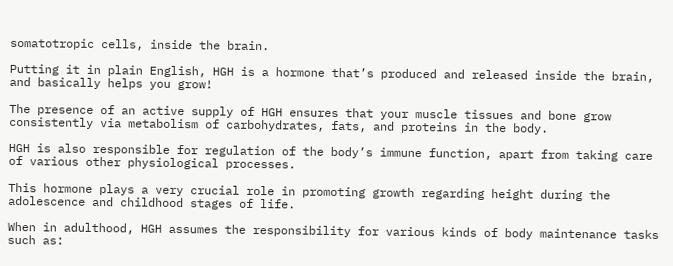somatotropic cells, inside the brain.

Putting it in plain English, HGH is a hormone that’s produced and released inside the brain, and basically helps you grow!

The presence of an active supply of HGH ensures that your muscle tissues and bone grow consistently via metabolism of carbohydrates, fats, and proteins in the body.

HGH is also responsible for regulation of the body’s immune function, apart from taking care of various other physiological processes.

This hormone plays a very crucial role in promoting growth regarding height during the adolescence and childhood stages of life.

When in adulthood, HGH assumes the responsibility for various kinds of body maintenance tasks such as: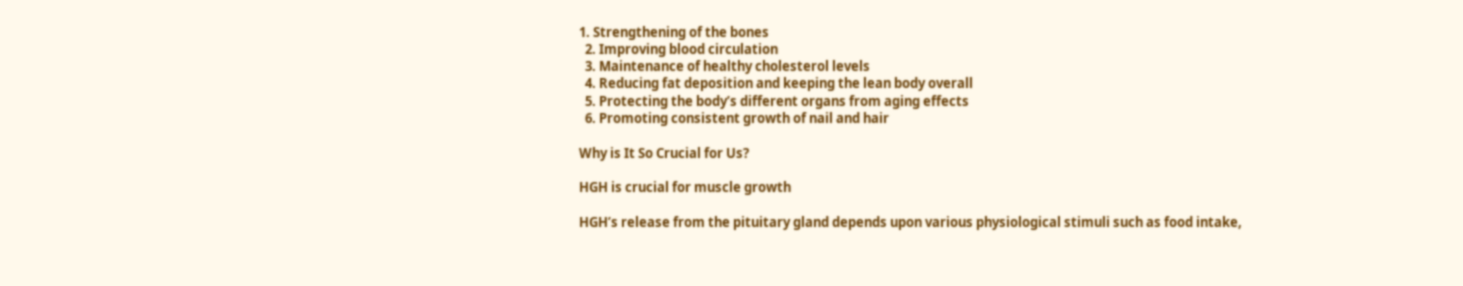1. Strengthening of the bones
  2. Improving blood circulation
  3. Maintenance of healthy cholesterol levels
  4. Reducing fat deposition and keeping the lean body overall
  5. Protecting the body’s different organs from aging effects
  6. Promoting consistent growth of nail and hair

Why is It So Crucial for Us?

HGH is crucial for muscle growth

HGH’s release from the pituitary gland depends upon various physiological stimuli such as food intake,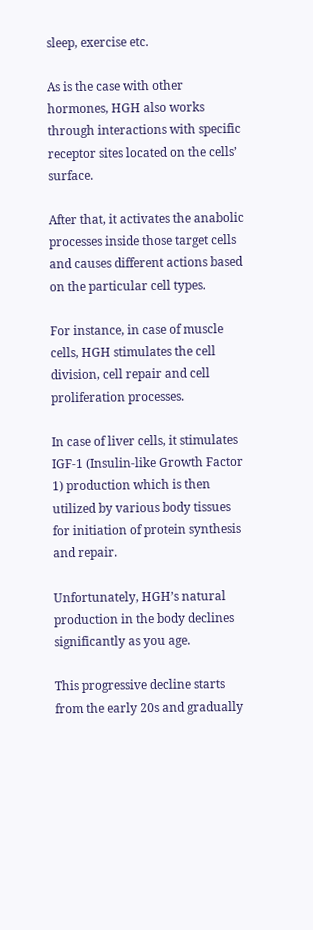sleep, exercise etc.

As is the case with other hormones, HGH also works through interactions with specific receptor sites located on the cells’ surface.

After that, it activates the anabolic processes inside those target cells and causes different actions based on the particular cell types.

For instance, in case of muscle cells, HGH stimulates the cell division, cell repair and cell proliferation processes.

In case of liver cells, it stimulates IGF-1 (Insulin-like Growth Factor 1) production which is then utilized by various body tissues for initiation of protein synthesis and repair.

Unfortunately, HGH’s natural production in the body declines significantly as you age.

This progressive decline starts from the early 20s and gradually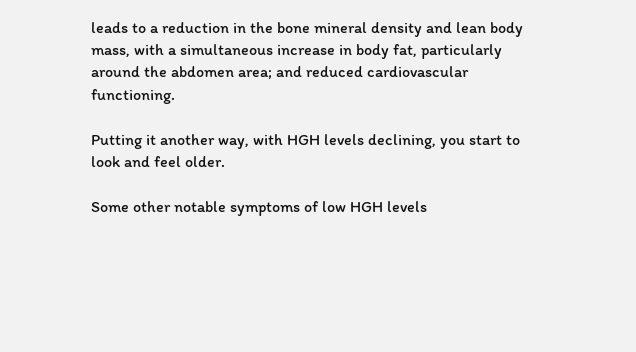leads to a reduction in the bone mineral density and lean body mass, with a simultaneous increase in body fat, particularly around the abdomen area; and reduced cardiovascular functioning.

Putting it another way, with HGH levels declining, you start to look and feel older.

Some other notable symptoms of low HGH levels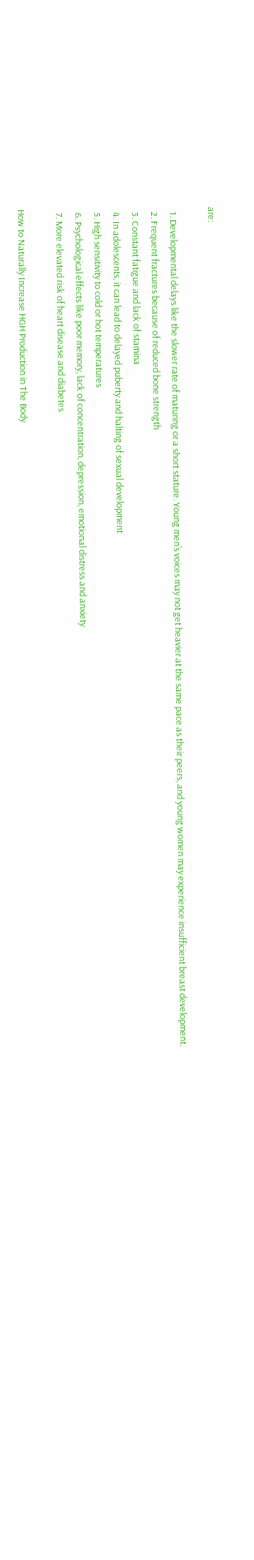are:

  1. Developmental delays like the slower rate of maturing or a short stature. Young men’s voices may not get heavier at the same pace as their peers, and young women may experience insufficient breast development.
  2. Frequent fractures because of reduced bone strength
  3. Constant fatigue and lack of stamina
  4. In adolescents, it can lead to delayed puberty and halting of sexual development
  5. High sensitivity to cold or hot temperatures
  6. Psychological effects like poor memory, lack of concentration, depression, emotional distress and anxiety
  7. More elevated risk of heart disease and diabetes

How to Naturally Increase HGH Production in The Body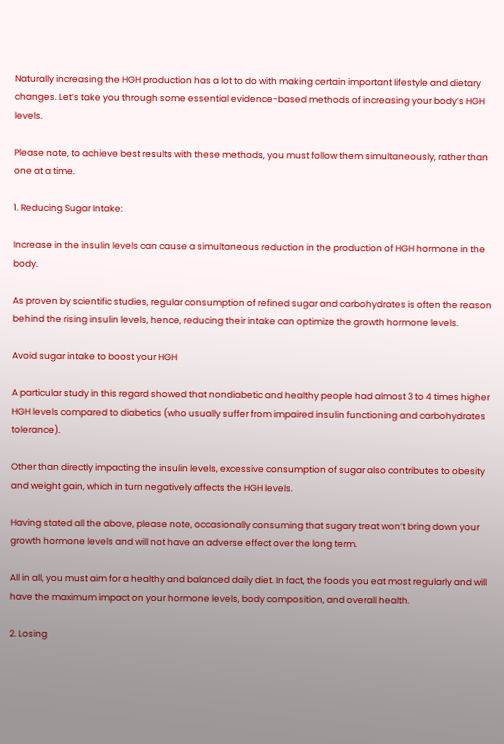Naturally increasing the HGH production has a lot to do with making certain important lifestyle and dietary changes. Let’s take you through some essential evidence-based methods of increasing your body’s HGH levels.

Please note, to achieve best results with these methods, you must follow them simultaneously, rather than one at a time.

1. Reducing Sugar Intake:

Increase in the insulin levels can cause a simultaneous reduction in the production of HGH hormone in the body.

As proven by scientific studies, regular consumption of refined sugar and carbohydrates is often the reason behind the rising insulin levels, hence, reducing their intake can optimize the growth hormone levels.

Avoid sugar intake to boost your HGH

A particular study in this regard showed that nondiabetic and healthy people had almost 3 to 4 times higher HGH levels compared to diabetics (who usually suffer from impaired insulin functioning and carbohydrates tolerance).

Other than directly impacting the insulin levels, excessive consumption of sugar also contributes to obesity and weight gain, which in turn negatively affects the HGH levels.

Having stated all the above, please note, occasionally consuming that sugary treat won’t bring down your growth hormone levels and will not have an adverse effect over the long term.

All in all, you must aim for a healthy and balanced daily diet. In fact, the foods you eat most regularly and will have the maximum impact on your hormone levels, body composition, and overall health.

2. Losing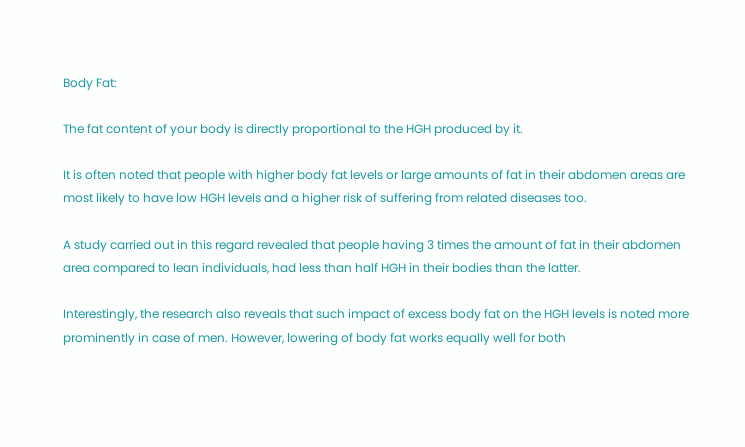Body Fat:

The fat content of your body is directly proportional to the HGH produced by it.

It is often noted that people with higher body fat levels or large amounts of fat in their abdomen areas are most likely to have low HGH levels and a higher risk of suffering from related diseases too.

A study carried out in this regard revealed that people having 3 times the amount of fat in their abdomen area compared to lean individuals, had less than half HGH in their bodies than the latter.

Interestingly, the research also reveals that such impact of excess body fat on the HGH levels is noted more prominently in case of men. However, lowering of body fat works equally well for both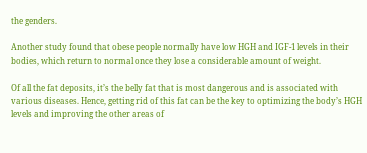the genders.

Another study found that obese people normally have low HGH and IGF-1 levels in their bodies, which return to normal once they lose a considerable amount of weight.

Of all the fat deposits, it’s the belly fat that is most dangerous and is associated with various diseases. Hence, getting rid of this fat can be the key to optimizing the body’s HGH levels and improving the other areas of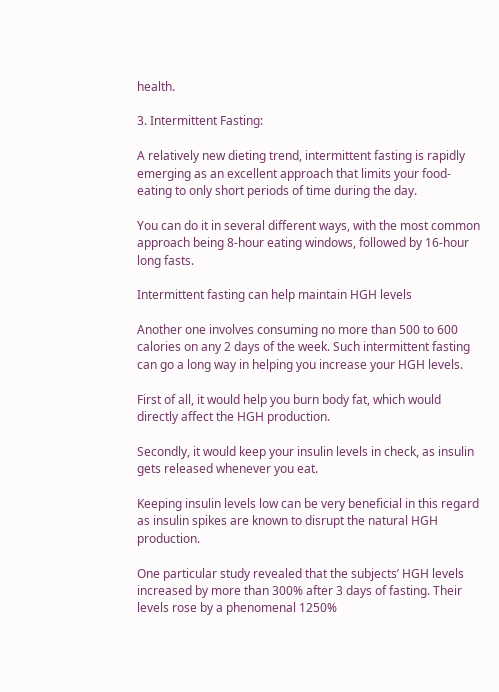health.

3. Intermittent Fasting:

A relatively new dieting trend, intermittent fasting is rapidly emerging as an excellent approach that limits your food-eating to only short periods of time during the day.

You can do it in several different ways, with the most common approach being 8-hour eating windows, followed by 16-hour long fasts.

Intermittent fasting can help maintain HGH levels

Another one involves consuming no more than 500 to 600 calories on any 2 days of the week. Such intermittent fasting can go a long way in helping you increase your HGH levels.

First of all, it would help you burn body fat, which would directly affect the HGH production.

Secondly, it would keep your insulin levels in check, as insulin gets released whenever you eat.

Keeping insulin levels low can be very beneficial in this regard as insulin spikes are known to disrupt the natural HGH production.

One particular study revealed that the subjects’ HGH levels increased by more than 300% after 3 days of fasting. Their levels rose by a phenomenal 1250%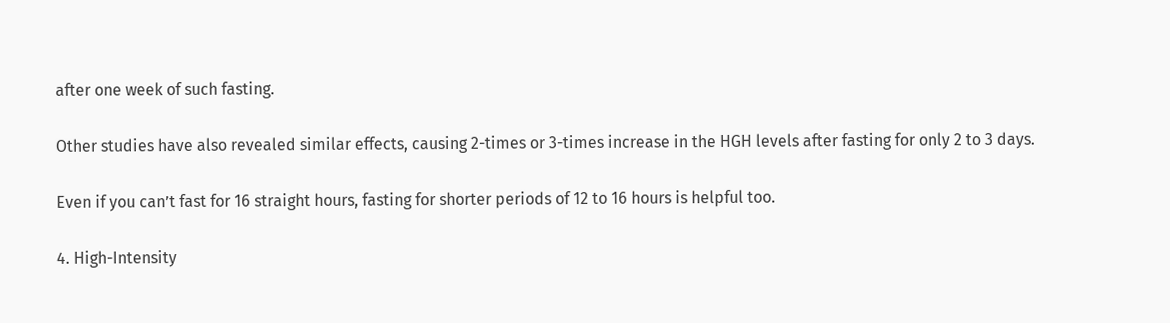after one week of such fasting.

Other studies have also revealed similar effects, causing 2-times or 3-times increase in the HGH levels after fasting for only 2 to 3 days.

Even if you can’t fast for 16 straight hours, fasting for shorter periods of 12 to 16 hours is helpful too.

4. High-Intensity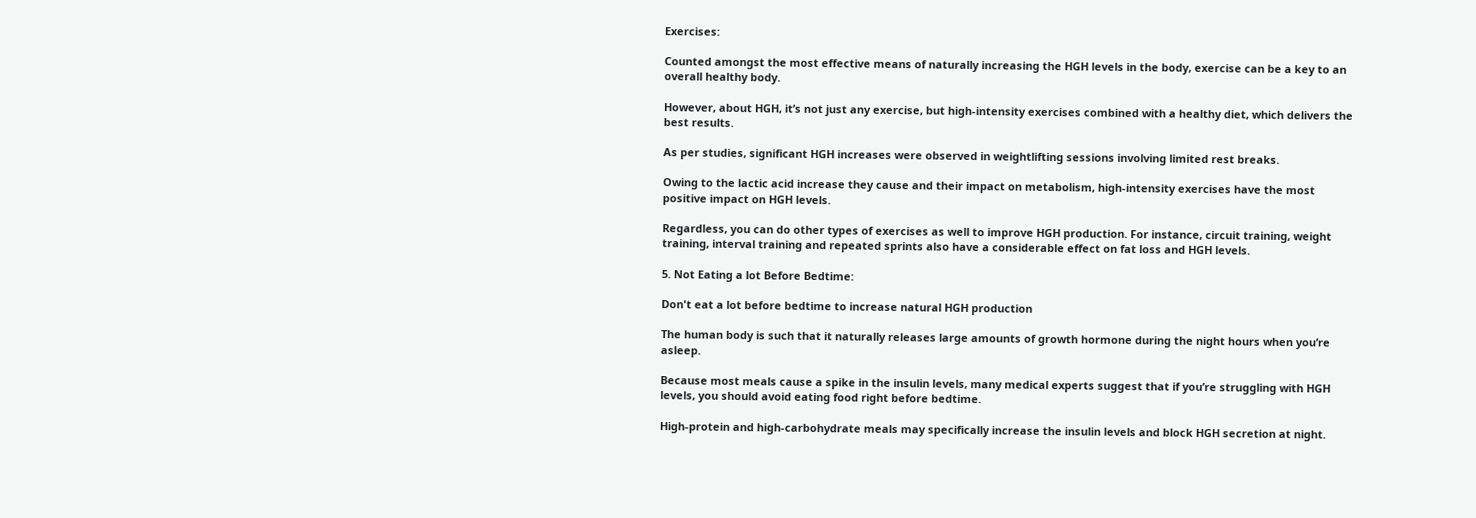Exercises:

Counted amongst the most effective means of naturally increasing the HGH levels in the body, exercise can be a key to an overall healthy body.

However, about HGH, it’s not just any exercise, but high-intensity exercises combined with a healthy diet, which delivers the best results.

As per studies, significant HGH increases were observed in weightlifting sessions involving limited rest breaks.

Owing to the lactic acid increase they cause and their impact on metabolism, high-intensity exercises have the most positive impact on HGH levels.

Regardless, you can do other types of exercises as well to improve HGH production. For instance, circuit training, weight training, interval training and repeated sprints also have a considerable effect on fat loss and HGH levels.

5. Not Eating a lot Before Bedtime:

Don't eat a lot before bedtime to increase natural HGH production

The human body is such that it naturally releases large amounts of growth hormone during the night hours when you’re asleep.

Because most meals cause a spike in the insulin levels, many medical experts suggest that if you’re struggling with HGH levels, you should avoid eating food right before bedtime.

High-protein and high-carbohydrate meals may specifically increase the insulin levels and block HGH secretion at night.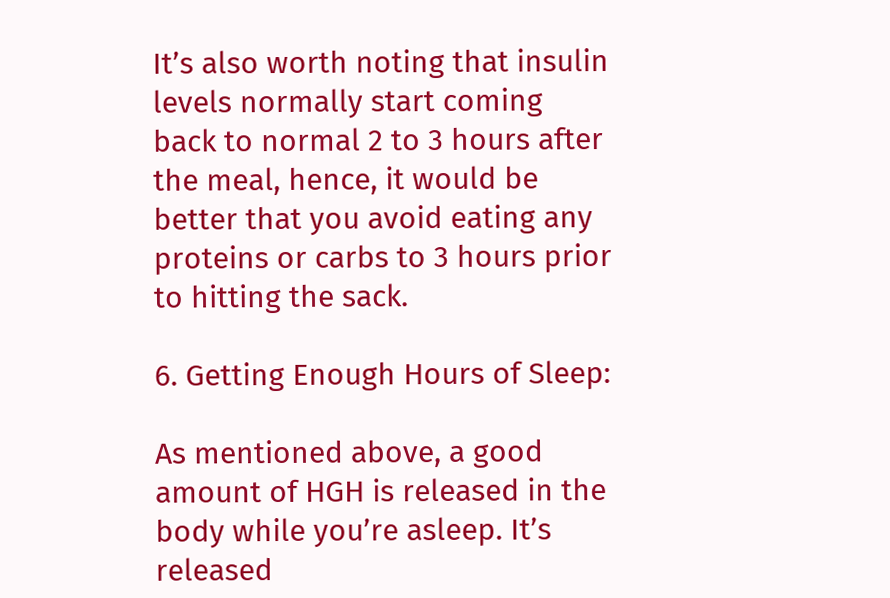It’s also worth noting that insulin levels normally start coming back to normal 2 to 3 hours after the meal, hence, it would be better that you avoid eating any proteins or carbs to 3 hours prior to hitting the sack.

6. Getting Enough Hours of Sleep:

As mentioned above, a good amount of HGH is released in the body while you’re asleep. It’s released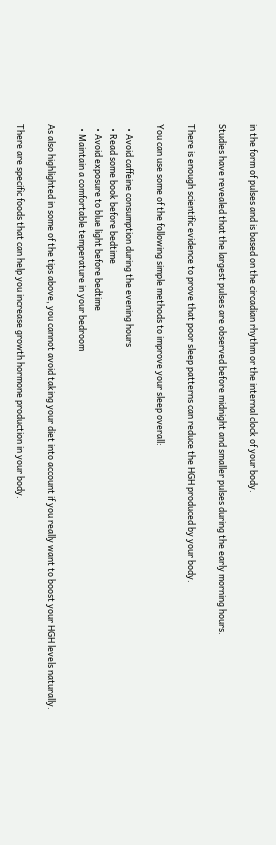in the form of pulses and is based on the circadian rhythm or the internal clock of your body.

Studies have revealed that the largest pulses are observed before midnight and smaller pulses during the early morning hours.

There is enough scientific evidence to prove that poor sleep patterns can reduce the HGH produced by your body.

You can use some of the following simple methods to improve your sleep overall:

  • Avoid caffeine consumption during the evening hours
  • Read some book before bedtime
  • Avoid exposure to blue light before bedtime
  • Maintain a comfortable temperature in your bedroom

As also highlighted in some of the tips above, you cannot avoid taking your diet into account if you really want to boost your HGH levels naturally.

There are specific foods that can help you increase growth hormone production in your body.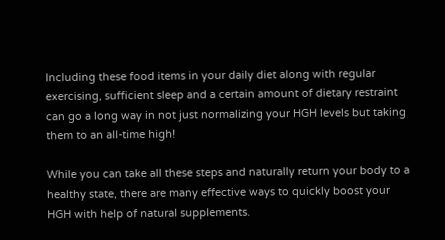Including these food items in your daily diet along with regular exercising, sufficient sleep and a certain amount of dietary restraint can go a long way in not just normalizing your HGH levels but taking them to an all-time high!

While you can take all these steps and naturally return your body to a healthy state, there are many effective ways to quickly boost your HGH with help of natural supplements.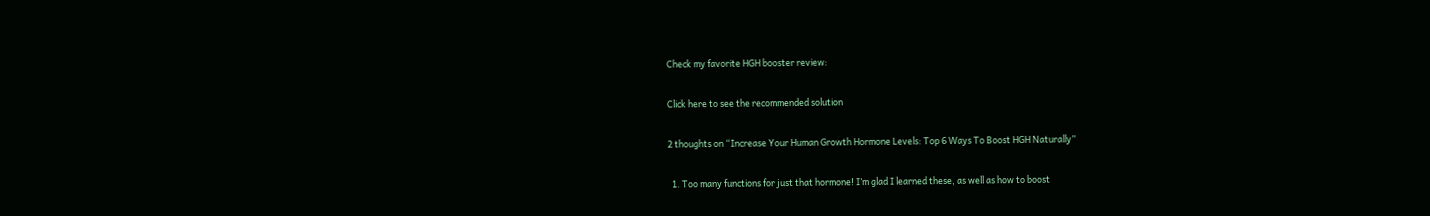Check my favorite HGH booster review:

Click here to see the recommended solution

2 thoughts on “Increase Your Human Growth Hormone Levels: Top 6 Ways To Boost HGH Naturally”

  1. Too many functions for just that hormone! I’m glad I learned these, as well as how to boost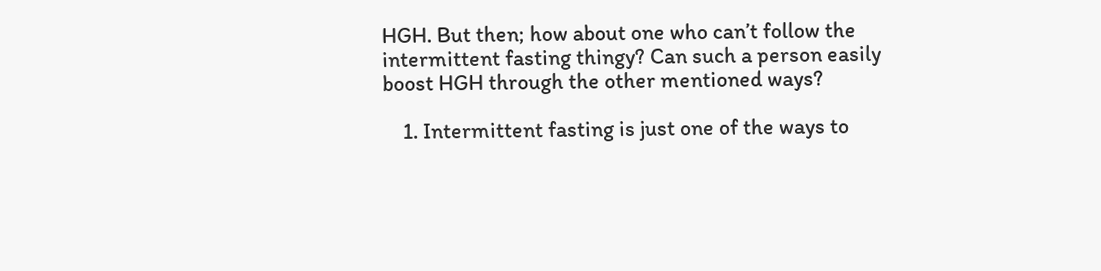HGH. But then; how about one who can’t follow the intermittent fasting thingy? Can such a person easily boost HGH through the other mentioned ways?

    1. Intermittent fasting is just one of the ways to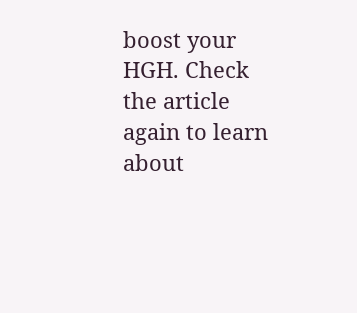boost your HGH. Check the article again to learn about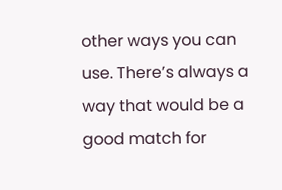other ways you can use. There’s always a way that would be a good match for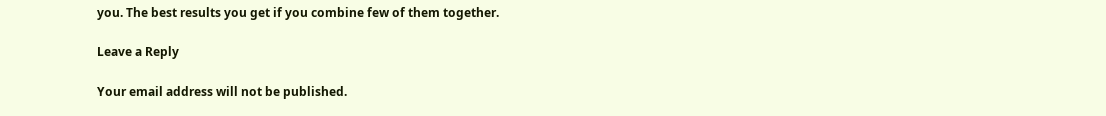you. The best results you get if you combine few of them together.

Leave a Reply

Your email address will not be published.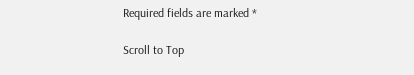Required fields are marked *

Scroll to Top